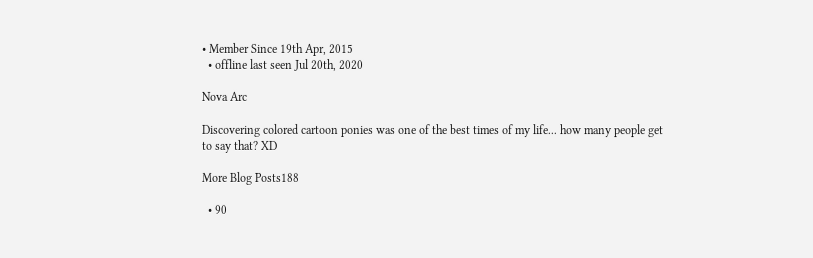• Member Since 19th Apr, 2015
  • offline last seen Jul 20th, 2020

Nova Arc

Discovering colored cartoon ponies was one of the best times of my life... how many people get to say that? XD

More Blog Posts188

  • 90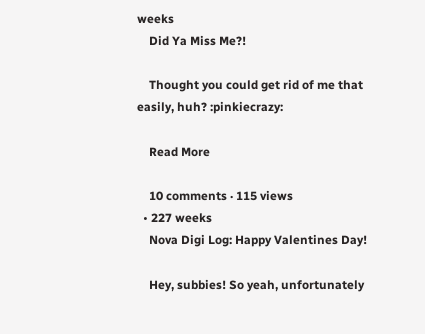weeks
    Did Ya Miss Me?!

    Thought you could get rid of me that easily, huh? :pinkiecrazy:

    Read More

    10 comments · 115 views
  • 227 weeks
    Nova Digi Log: Happy Valentines Day!

    Hey, subbies! So yeah, unfortunately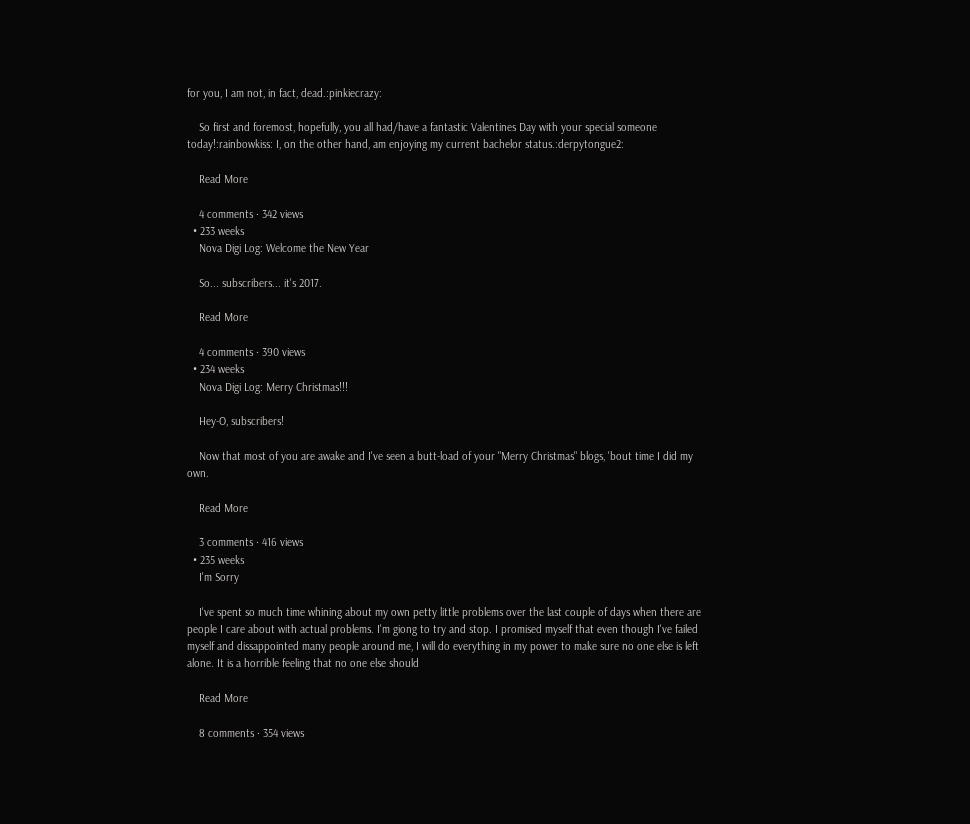for you, I am not, in fact, dead.:pinkiecrazy:

    So first and foremost, hopefully, you all had/have a fantastic Valentines Day with your special someone today!:rainbowkiss: I, on the other hand, am enjoying my current bachelor status.:derpytongue2:

    Read More

    4 comments · 342 views
  • 233 weeks
    Nova Digi Log: Welcome the New Year

    So... subscribers... it's 2017.

    Read More

    4 comments · 390 views
  • 234 weeks
    Nova Digi Log: Merry Christmas!!!

    Hey-O, subscribers!

    Now that most of you are awake and I've seen a butt-load of your "Merry Christmas" blogs, 'bout time I did my own.

    Read More

    3 comments · 416 views
  • 235 weeks
    I'm Sorry

    I've spent so much time whining about my own petty little problems over the last couple of days when there are people I care about with actual problems. I'm giong to try and stop. I promised myself that even though I've failed myself and dissappointed many people around me, I will do everything in my power to make sure no one else is left alone. It is a horrible feeling that no one else should

    Read More

    8 comments · 354 views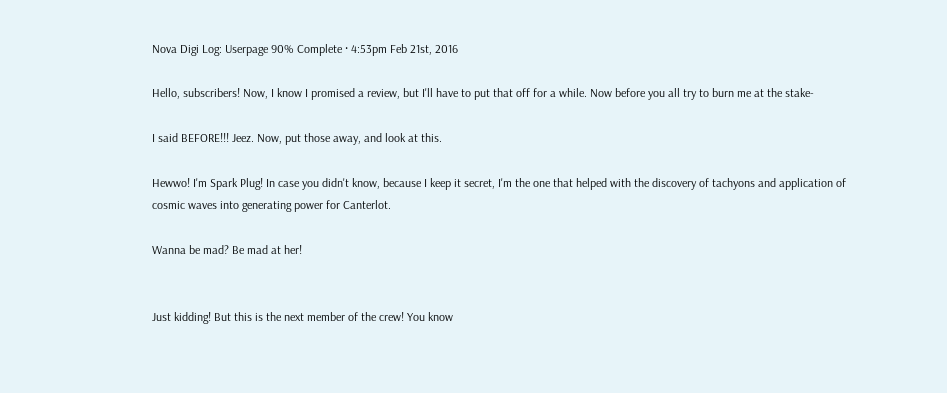Nova Digi Log: Userpage 90% Complete · 4:53pm Feb 21st, 2016

Hello, subscribers! Now, I know I promised a review, but I'll have to put that off for a while. Now before you all try to burn me at the stake-

I said BEFORE!!! Jeez. Now, put those away, and look at this.

Hewwo! I'm Spark Plug! In case you didn't know, because I keep it secret, I'm the one that helped with the discovery of tachyons and application of cosmic waves into generating power for Canterlot.

Wanna be mad? Be mad at her!


Just kidding! But this is the next member of the crew! You know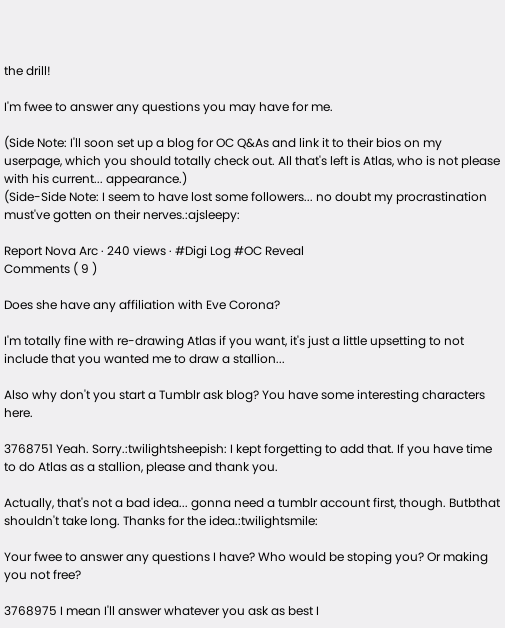the drill!

I'm fwee to answer any questions you may have for me.

(Side Note: I'll soon set up a blog for OC Q&As and link it to their bios on my userpage, which you should totally check out. All that's left is Atlas, who is not please with his current... appearance.)
(Side-Side Note: I seem to have lost some followers... no doubt my procrastination must've gotten on their nerves.:ajsleepy:

Report Nova Arc · 240 views · #Digi Log #OC Reveal
Comments ( 9 )

Does she have any affiliation with Eve Corona?

I'm totally fine with re-drawing Atlas if you want, it's just a little upsetting to not include that you wanted me to draw a stallion...

Also why don't you start a Tumblr ask blog? You have some interesting characters here.

3768751 Yeah. Sorry.:twilightsheepish: I kept forgetting to add that. If you have time to do Atlas as a stallion, please and thank you.

Actually, that's not a bad idea... gonna need a tumblr account first, though. Butbthat shouldn't take long. Thanks for the idea.:twilightsmile:

Your fwee to answer any questions I have? Who would be stoping you? Or making you not free?

3768975 I mean I'll answer whatever you ask as best I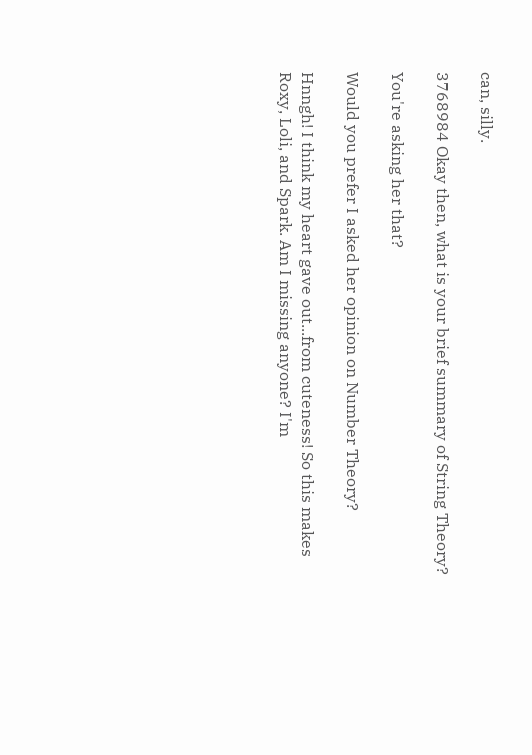can, silly.

3768984 Okay then, what is your brief summary of String Theory?

You're asking her that?

Would you prefer I asked her opinion on Number Theory?

Hnngh! I think my heart gave out...from cuteness! So this makes Roxy, Loli, and Spark. Am I missing anyone? I'm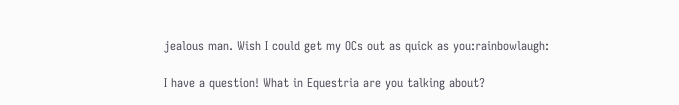jealous man. Wish I could get my OCs out as quick as you:rainbowlaugh:

I have a question! What in Equestria are you talking about?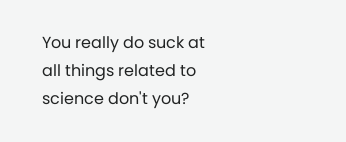You really do suck at all things related to science don't you?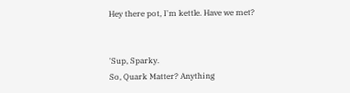Hey there pot, I'm kettle. Have we met?


'Sup, Sparky.
So, Quark Matter? Anything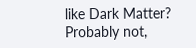like Dark Matter? Probably not,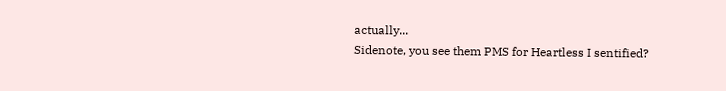actually...
Sidenote, you see them PMS for Heartless I sentified?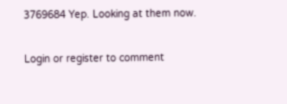3769684 Yep. Looking at them now.

Login or register to comment